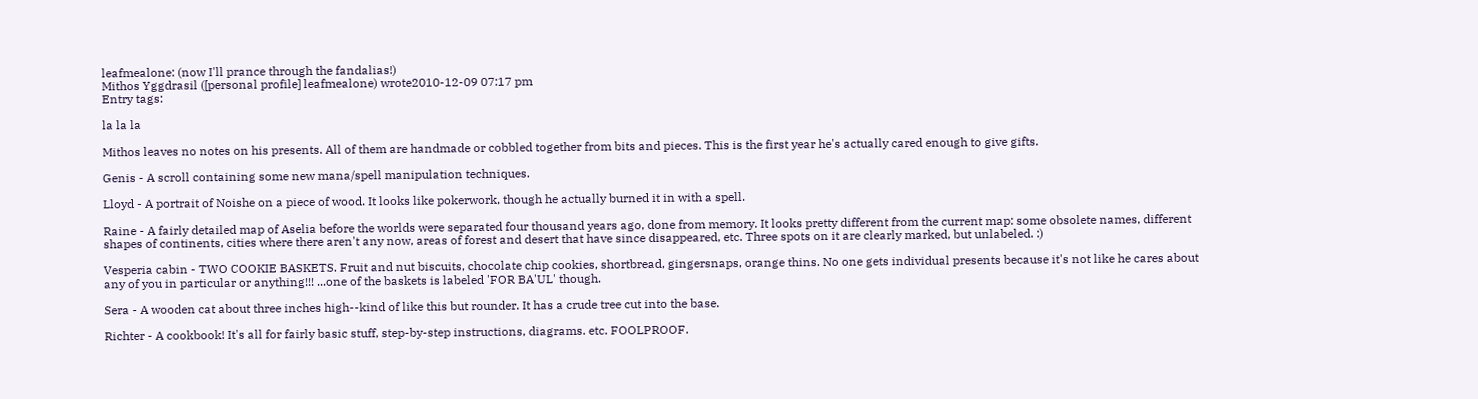leafmealone: (now I'll prance through the fandalias!)
Mithos Yggdrasil ([personal profile] leafmealone) wrote2010-12-09 07:17 pm
Entry tags:

la la la

Mithos leaves no notes on his presents. All of them are handmade or cobbled together from bits and pieces. This is the first year he's actually cared enough to give gifts.

Genis - A scroll containing some new mana/spell manipulation techniques.

Lloyd - A portrait of Noishe on a piece of wood. It looks like pokerwork, though he actually burned it in with a spell.

Raine - A fairly detailed map of Aselia before the worlds were separated four thousand years ago, done from memory. It looks pretty different from the current map: some obsolete names, different shapes of continents, cities where there aren't any now, areas of forest and desert that have since disappeared, etc. Three spots on it are clearly marked, but unlabeled. :)

Vesperia cabin - TWO COOKIE BASKETS. Fruit and nut biscuits, chocolate chip cookies, shortbread, gingersnaps, orange thins. No one gets individual presents because it's not like he cares about any of you in particular or anything!!! ...one of the baskets is labeled 'FOR BA'UL' though.

Sera - A wooden cat about three inches high--kind of like this but rounder. It has a crude tree cut into the base.

Richter - A cookbook! It's all for fairly basic stuff, step-by-step instructions, diagrams. etc. FOOLPROOF.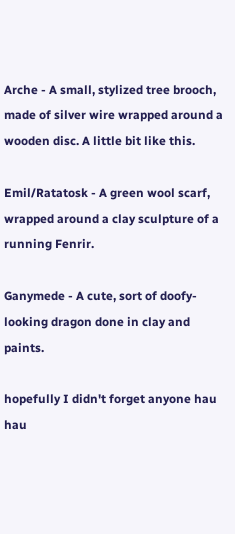Arche - A small, stylized tree brooch, made of silver wire wrapped around a wooden disc. A little bit like this.

Emil/Ratatosk - A green wool scarf, wrapped around a clay sculpture of a running Fenrir.

Ganymede - A cute, sort of doofy-looking dragon done in clay and paints.

hopefully I didn't forget anyone hau hau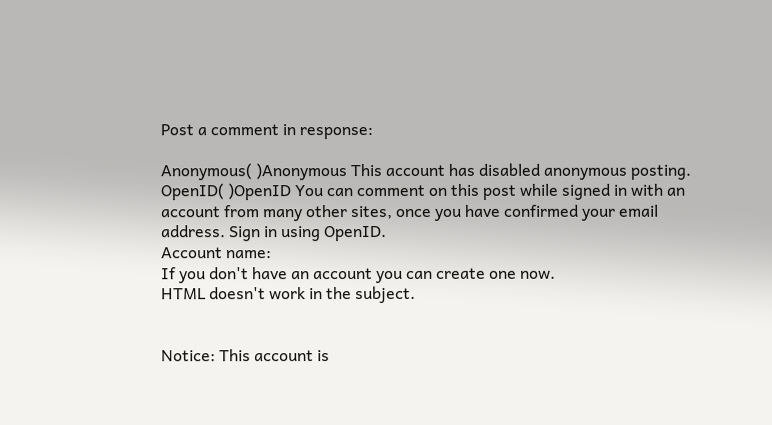Post a comment in response:

Anonymous( )Anonymous This account has disabled anonymous posting.
OpenID( )OpenID You can comment on this post while signed in with an account from many other sites, once you have confirmed your email address. Sign in using OpenID.
Account name:
If you don't have an account you can create one now.
HTML doesn't work in the subject.


Notice: This account is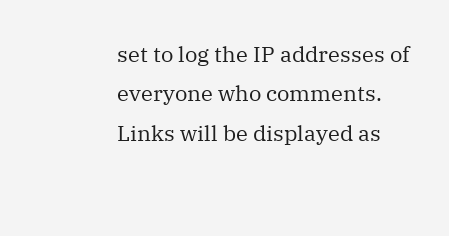set to log the IP addresses of everyone who comments.
Links will be displayed as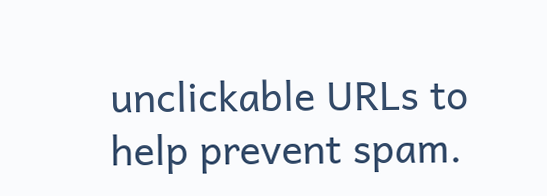unclickable URLs to help prevent spam.